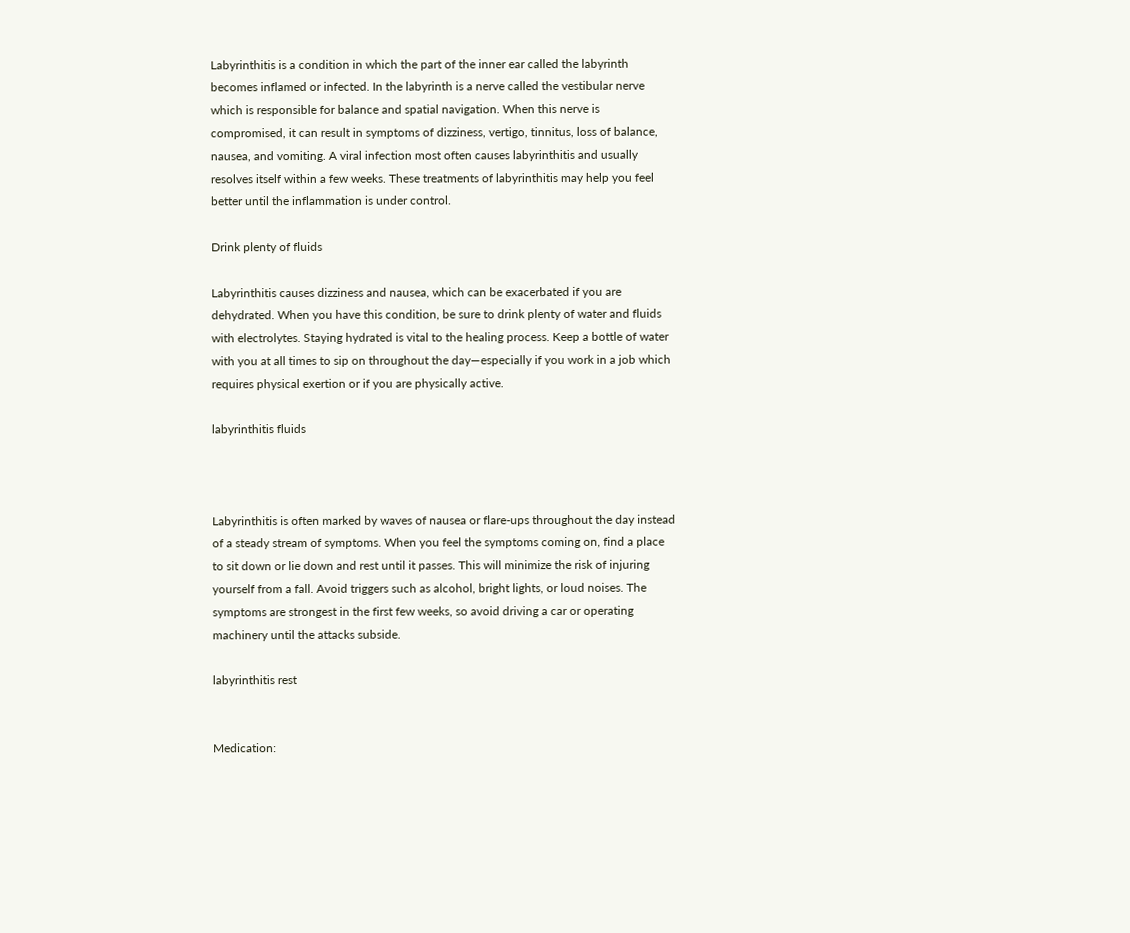Labyrinthitis is a condition in which the part of the inner ear called the labyrinth becomes inflamed or infected. In the labyrinth is a nerve called the vestibular nerve which is responsible for balance and spatial navigation. When this nerve is compromised, it can result in symptoms of dizziness, vertigo, tinnitus, loss of balance, nausea, and vomiting. A viral infection most often causes labyrinthitis and usually resolves itself within a few weeks. These treatments of labyrinthitis may help you feel better until the inflammation is under control.

Drink plenty of fluids

Labyrinthitis causes dizziness and nausea, which can be exacerbated if you are dehydrated. When you have this condition, be sure to drink plenty of water and fluids with electrolytes. Staying hydrated is vital to the healing process. Keep a bottle of water with you at all times to sip on throughout the day—especially if you work in a job which requires physical exertion or if you are physically active.

labyrinthitis fluids



Labyrinthitis is often marked by waves of nausea or flare-ups throughout the day instead of a steady stream of symptoms. When you feel the symptoms coming on, find a place to sit down or lie down and rest until it passes. This will minimize the risk of injuring yourself from a fall. Avoid triggers such as alcohol, bright lights, or loud noises. The symptoms are strongest in the first few weeks, so avoid driving a car or operating machinery until the attacks subside.

labyrinthitis rest


Medication: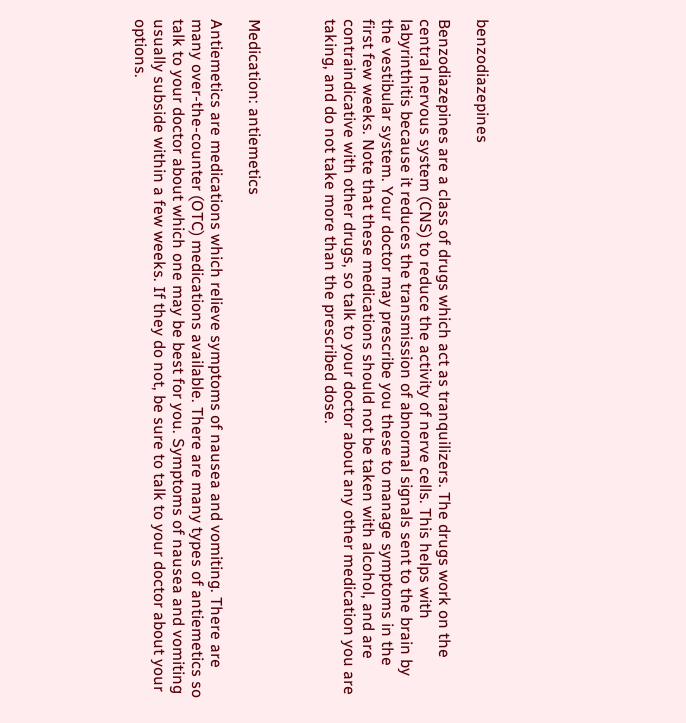benzodiazepines

Benzodiazepines are a class of drugs which act as tranquilizers. The drugs work on the central nervous system (CNS) to reduce the activity of nerve cells. This helps with labyrinthitis because it reduces the transmission of abnormal signals sent to the brain by the vestibular system. Your doctor may prescribe you these to manage symptoms in the first few weeks. Note that these medications should not be taken with alcohol, and are contraindicative with other drugs, so talk to your doctor about any other medication you are taking, and do not take more than the prescribed dose.



Medication: antiemetics

Antiemetics are medications which relieve symptoms of nausea and vomiting. There are many over-the-counter (OTC) medications available. There are many types of antiemetics so talk to your doctor about which one may be best for you. Symptoms of nausea and vomiting usually subside within a few weeks. If they do not, be sure to talk to your doctor about your options.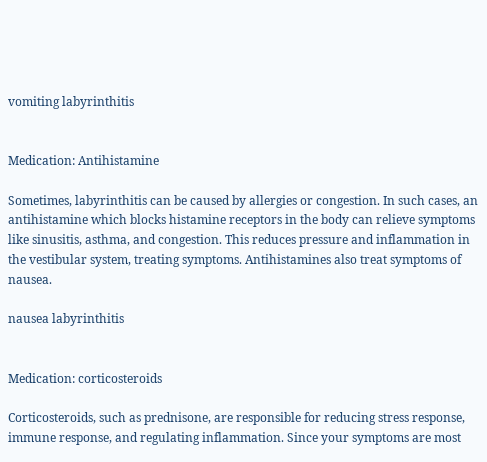vomiting labyrinthitis


Medication: Antihistamine

Sometimes, labyrinthitis can be caused by allergies or congestion. In such cases, an antihistamine which blocks histamine receptors in the body can relieve symptoms like sinusitis, asthma, and congestion. This reduces pressure and inflammation in the vestibular system, treating symptoms. Antihistamines also treat symptoms of nausea.

nausea labyrinthitis


Medication: corticosteroids

Corticosteroids, such as prednisone, are responsible for reducing stress response, immune response, and regulating inflammation. Since your symptoms are most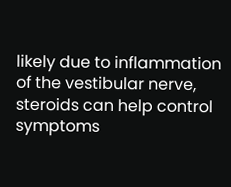likely due to inflammation of the vestibular nerve, steroids can help control symptoms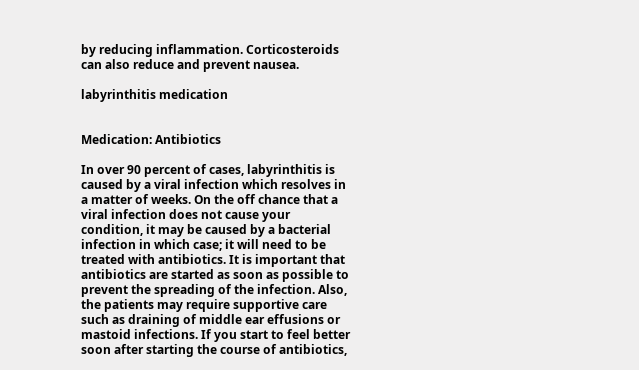by reducing inflammation. Corticosteroids can also reduce and prevent nausea.

labyrinthitis medication


Medication: Antibiotics

In over 90 percent of cases, labyrinthitis is caused by a viral infection which resolves in a matter of weeks. On the off chance that a viral infection does not cause your condition, it may be caused by a bacterial infection in which case; it will need to be treated with antibiotics. It is important that antibiotics are started as soon as possible to prevent the spreading of the infection. Also, the patients may require supportive care such as draining of middle ear effusions or mastoid infections. If you start to feel better soon after starting the course of antibiotics,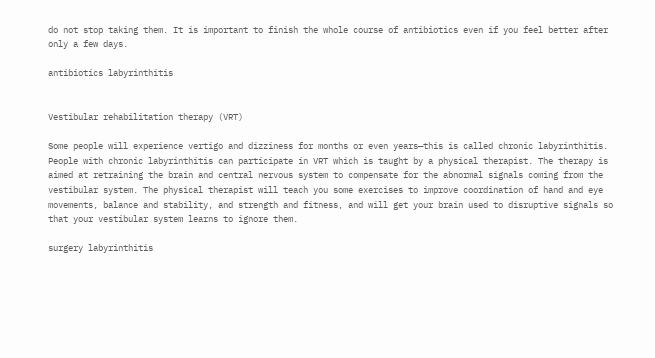do not stop taking them. It is important to finish the whole course of antibiotics even if you feel better after only a few days.

antibiotics labyrinthitis


Vestibular rehabilitation therapy (VRT)

Some people will experience vertigo and dizziness for months or even years—this is called chronic labyrinthitis. People with chronic labyrinthitis can participate in VRT which is taught by a physical therapist. The therapy is aimed at retraining the brain and central nervous system to compensate for the abnormal signals coming from the vestibular system. The physical therapist will teach you some exercises to improve coordination of hand and eye movements, balance and stability, and strength and fitness, and will get your brain used to disruptive signals so that your vestibular system learns to ignore them.

surgery labyrinthitis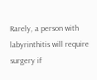Rarely, a person with labyrinthitis will require surgery if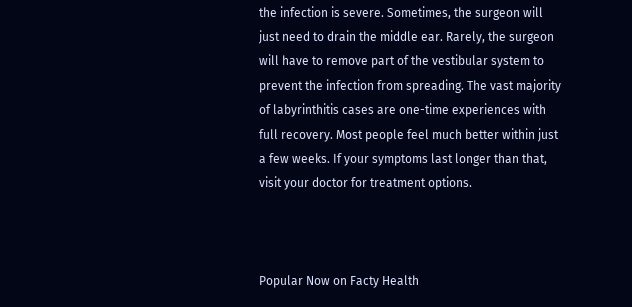the infection is severe. Sometimes, the surgeon will just need to drain the middle ear. Rarely, the surgeon will have to remove part of the vestibular system to prevent the infection from spreading. The vast majority of labyrinthitis cases are one-time experiences with full recovery. Most people feel much better within just a few weeks. If your symptoms last longer than that, visit your doctor for treatment options.



Popular Now on Facty Health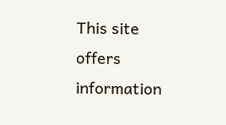This site offers information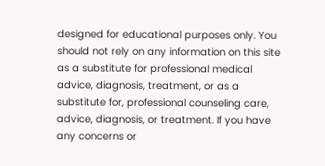designed for educational purposes only. You should not rely on any information on this site as a substitute for professional medical advice, diagnosis, treatment, or as a substitute for, professional counseling care, advice, diagnosis, or treatment. If you have any concerns or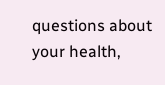questions about your health,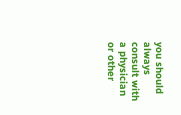you should always consult with a physician or other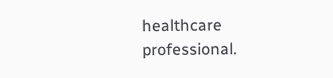healthcare professional.